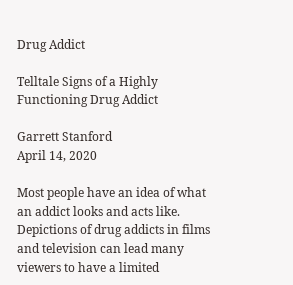Drug Addict

Telltale Signs of a Highly Functioning Drug Addict

Garrett Stanford
April 14, 2020

Most people have an idea of what an addict looks and acts like. Depictions of drug addicts in films and television can lead many viewers to have a limited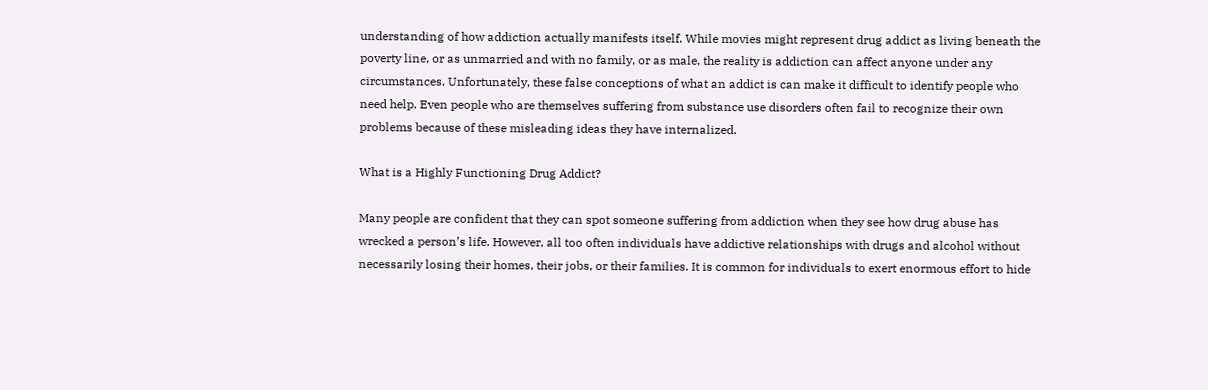understanding of how addiction actually manifests itself. While movies might represent drug addict as living beneath the poverty line, or as unmarried and with no family, or as male, the reality is addiction can affect anyone under any circumstances. Unfortunately, these false conceptions of what an addict is can make it difficult to identify people who need help. Even people who are themselves suffering from substance use disorders often fail to recognize their own problems because of these misleading ideas they have internalized.

What is a Highly Functioning Drug Addict?

Many people are confident that they can spot someone suffering from addiction when they see how drug abuse has wrecked a person’s life. However, all too often individuals have addictive relationships with drugs and alcohol without necessarily losing their homes, their jobs, or their families. It is common for individuals to exert enormous effort to hide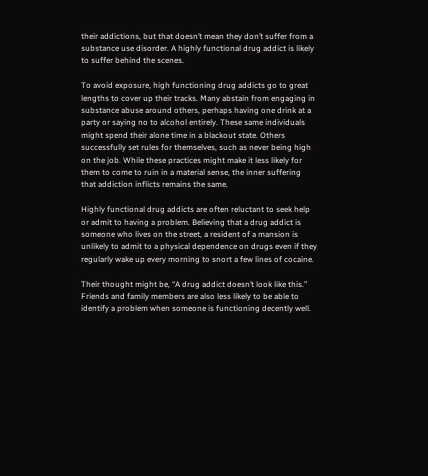their addictions, but that doesn’t mean they don’t suffer from a substance use disorder. A highly functional drug addict is likely to suffer behind the scenes.

To avoid exposure, high functioning drug addicts go to great lengths to cover up their tracks. Many abstain from engaging in substance abuse around others, perhaps having one drink at a party or saying no to alcohol entirely. These same individuals might spend their alone time in a blackout state. Others successfully set rules for themselves, such as never being high on the job. While these practices might make it less likely for them to come to ruin in a material sense, the inner suffering that addiction inflicts remains the same.

Highly functional drug addicts are often reluctant to seek help or admit to having a problem. Believing that a drug addict is someone who lives on the street, a resident of a mansion is unlikely to admit to a physical dependence on drugs even if they regularly wake up every morning to snort a few lines of cocaine.

Their thought might be, “A drug addict doesn’t look like this.” Friends and family members are also less likely to be able to identify a problem when someone is functioning decently well.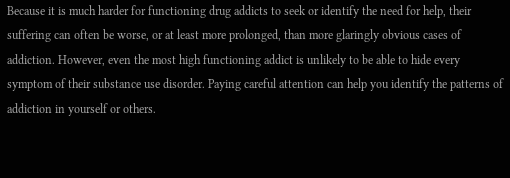Because it is much harder for functioning drug addicts to seek or identify the need for help, their suffering can often be worse, or at least more prolonged, than more glaringly obvious cases of addiction. However, even the most high functioning addict is unlikely to be able to hide every symptom of their substance use disorder. Paying careful attention can help you identify the patterns of addiction in yourself or others.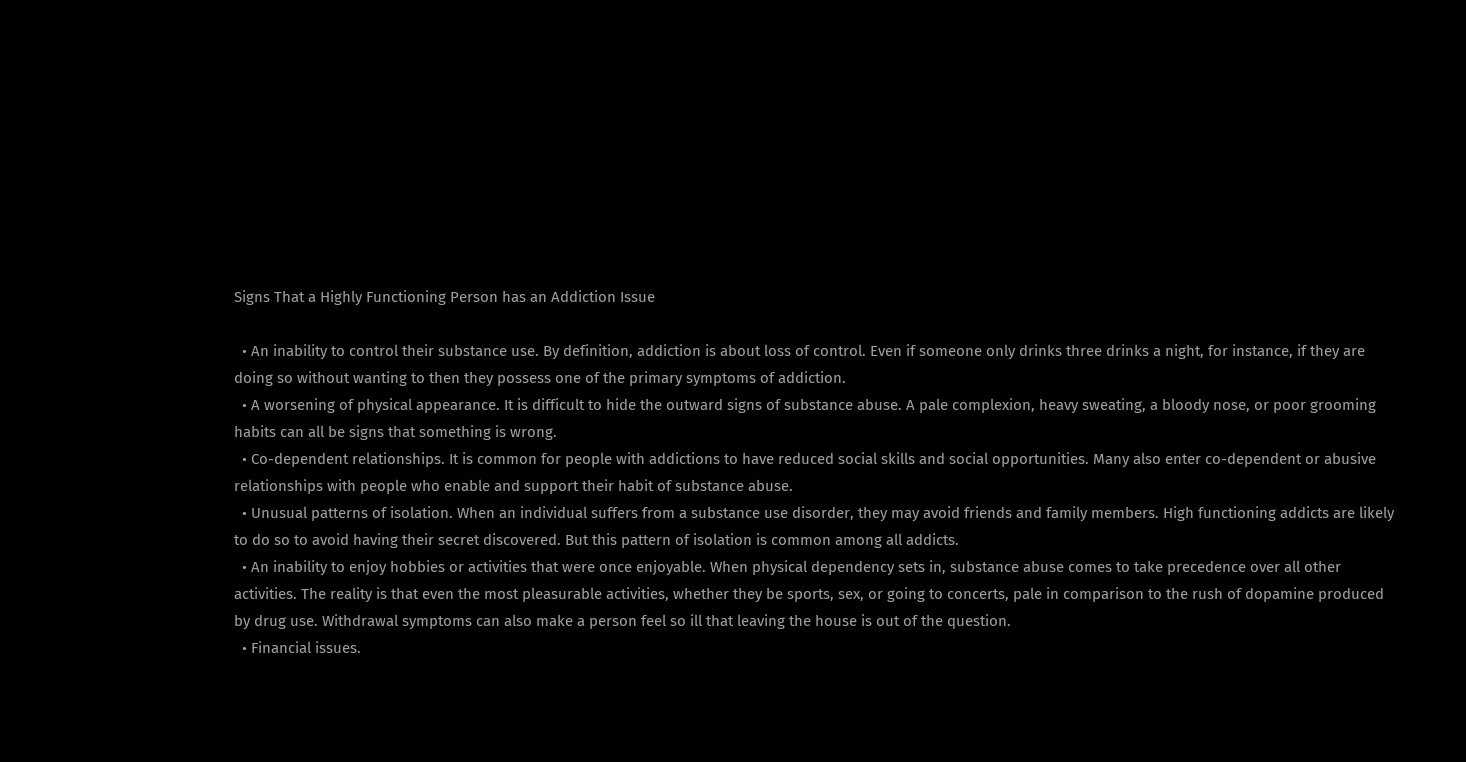Signs That a Highly Functioning Person has an Addiction Issue

  • An inability to control their substance use. By definition, addiction is about loss of control. Even if someone only drinks three drinks a night, for instance, if they are doing so without wanting to then they possess one of the primary symptoms of addiction.
  • A worsening of physical appearance. It is difficult to hide the outward signs of substance abuse. A pale complexion, heavy sweating, a bloody nose, or poor grooming habits can all be signs that something is wrong.
  • Co-dependent relationships. It is common for people with addictions to have reduced social skills and social opportunities. Many also enter co-dependent or abusive relationships with people who enable and support their habit of substance abuse.
  • Unusual patterns of isolation. When an individual suffers from a substance use disorder, they may avoid friends and family members. High functioning addicts are likely to do so to avoid having their secret discovered. But this pattern of isolation is common among all addicts.
  • An inability to enjoy hobbies or activities that were once enjoyable. When physical dependency sets in, substance abuse comes to take precedence over all other activities. The reality is that even the most pleasurable activities, whether they be sports, sex, or going to concerts, pale in comparison to the rush of dopamine produced by drug use. Withdrawal symptoms can also make a person feel so ill that leaving the house is out of the question.
  • Financial issues.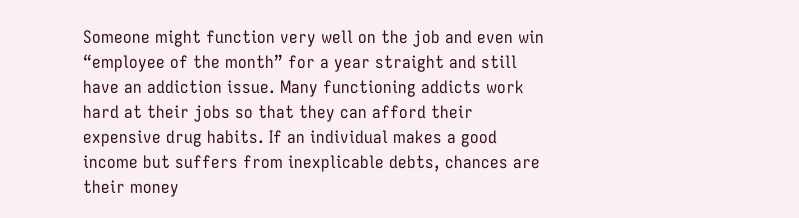Someone might function very well on the job and even win “employee of the month” for a year straight and still have an addiction issue. Many functioning addicts work hard at their jobs so that they can afford their expensive drug habits. If an individual makes a good income but suffers from inexplicable debts, chances are their money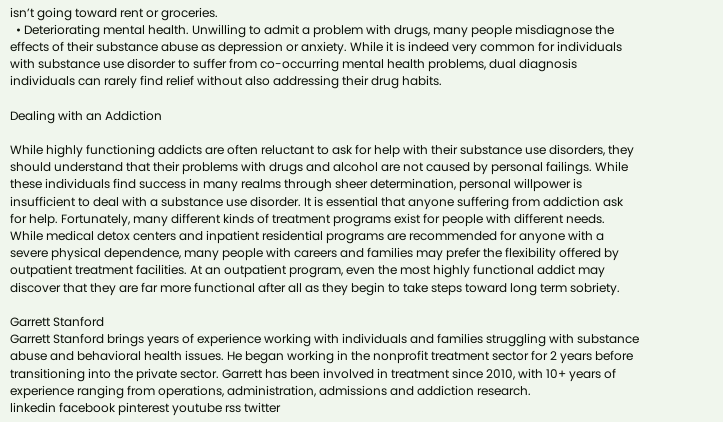isn’t going toward rent or groceries.
  • Deteriorating mental health. Unwilling to admit a problem with drugs, many people misdiagnose the effects of their substance abuse as depression or anxiety. While it is indeed very common for individuals with substance use disorder to suffer from co-occurring mental health problems, dual diagnosis individuals can rarely find relief without also addressing their drug habits.

Dealing with an Addiction

While highly functioning addicts are often reluctant to ask for help with their substance use disorders, they should understand that their problems with drugs and alcohol are not caused by personal failings. While these individuals find success in many realms through sheer determination, personal willpower is insufficient to deal with a substance use disorder. It is essential that anyone suffering from addiction ask for help. Fortunately, many different kinds of treatment programs exist for people with different needs. While medical detox centers and inpatient residential programs are recommended for anyone with a severe physical dependence, many people with careers and families may prefer the flexibility offered by outpatient treatment facilities. At an outpatient program, even the most highly functional addict may discover that they are far more functional after all as they begin to take steps toward long term sobriety.

Garrett Stanford
Garrett Stanford brings years of experience working with individuals and families struggling with substance abuse and behavioral health issues. He began working in the nonprofit treatment sector for 2 years before transitioning into the private sector. Garrett has been involved in treatment since 2010, with 10+ years of experience ranging from operations, administration, admissions and addiction research.
linkedin facebook pinterest youtube rss twitter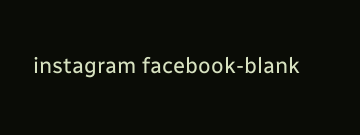instagram facebook-blank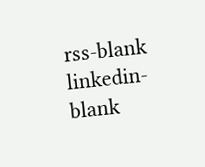rss-blank linkedin-blank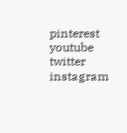pinterest youtube twitter instagram